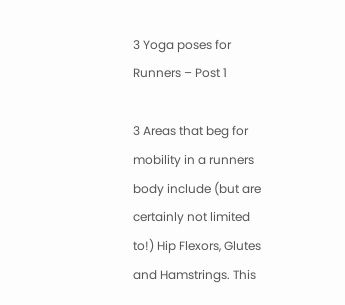3 Yoga poses for Runners – Post 1

3 Areas that beg for mobility in a runners body include (but are certainly not limited to!) Hip Flexors, Glutes and Hamstrings. This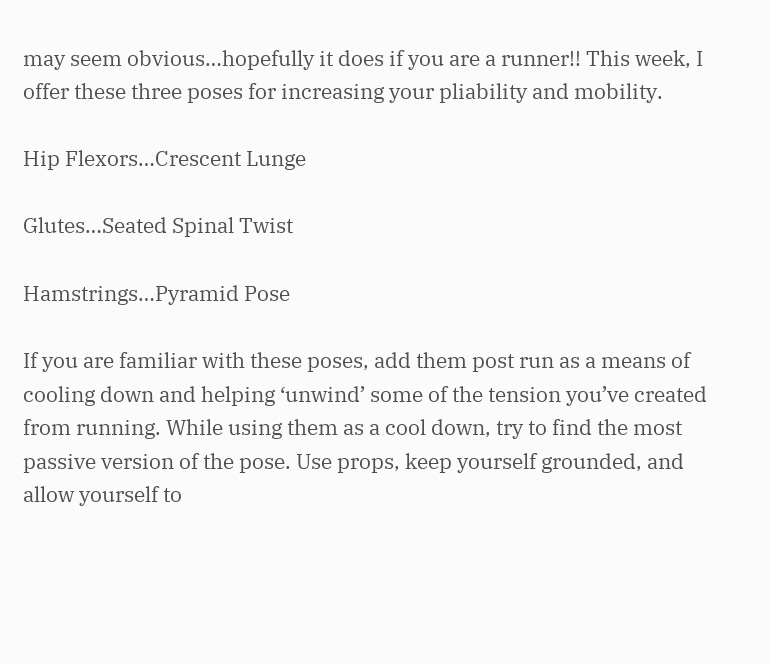may seem obvious…hopefully it does if you are a runner!! This week, I offer these three poses for increasing your pliability and mobility.

Hip Flexors…Crescent Lunge

Glutes…Seated Spinal Twist

Hamstrings…Pyramid Pose

If you are familiar with these poses, add them post run as a means of cooling down and helping ‘unwind’ some of the tension you’ve created from running. While using them as a cool down, try to find the most passive version of the pose. Use props, keep yourself grounded, and allow yourself to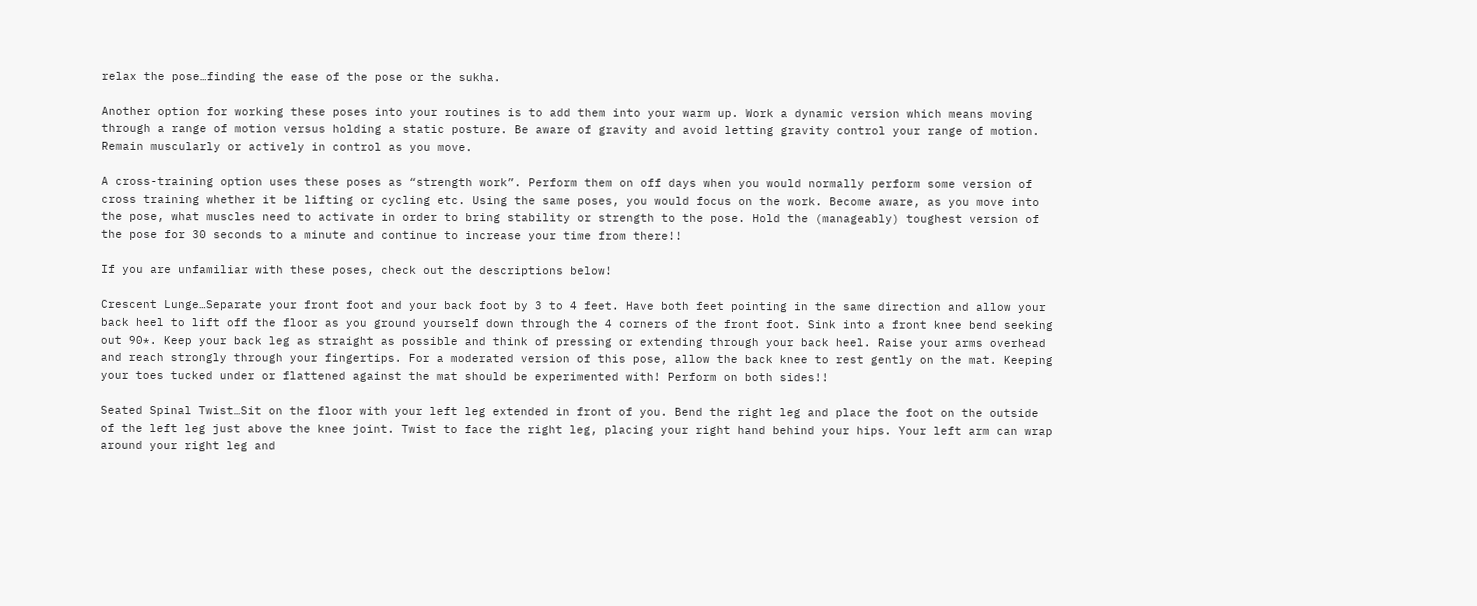relax the pose…finding the ease of the pose or the sukha.

Another option for working these poses into your routines is to add them into your warm up. Work a dynamic version which means moving through a range of motion versus holding a static posture. Be aware of gravity and avoid letting gravity control your range of motion. Remain muscularly or actively in control as you move.

A cross-training option uses these poses as “strength work”. Perform them on off days when you would normally perform some version of cross training whether it be lifting or cycling etc. Using the same poses, you would focus on the work. Become aware, as you move into the pose, what muscles need to activate in order to bring stability or strength to the pose. Hold the (manageably) toughest version of the pose for 30 seconds to a minute and continue to increase your time from there!!

If you are unfamiliar with these poses, check out the descriptions below!

Crescent Lunge…Separate your front foot and your back foot by 3 to 4 feet. Have both feet pointing in the same direction and allow your back heel to lift off the floor as you ground yourself down through the 4 corners of the front foot. Sink into a front knee bend seeking out 90*. Keep your back leg as straight as possible and think of pressing or extending through your back heel. Raise your arms overhead and reach strongly through your fingertips. For a moderated version of this pose, allow the back knee to rest gently on the mat. Keeping your toes tucked under or flattened against the mat should be experimented with! Perform on both sides!!

Seated Spinal Twist…Sit on the floor with your left leg extended in front of you. Bend the right leg and place the foot on the outside of the left leg just above the knee joint. Twist to face the right leg, placing your right hand behind your hips. Your left arm can wrap around your right leg and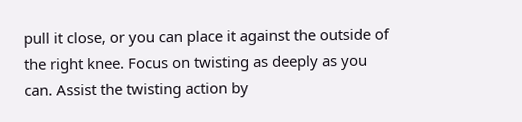pull it close, or you can place it against the outside of the right knee. Focus on twisting as deeply as you can. Assist the twisting action by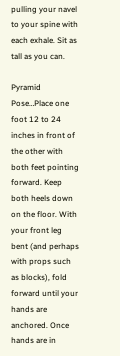pulling your navel to your spine with each exhale. Sit as tall as you can.

Pyramid Pose…Place one foot 12 to 24 inches in front of the other with both feet pointing forward. Keep both heels down on the floor. With your front leg bent (and perhaps with props such as blocks), fold forward until your hands are anchored. Once hands are in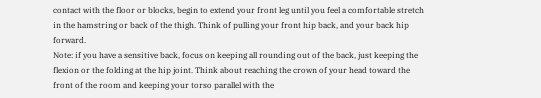contact with the floor or blocks, begin to extend your front leg until you feel a comfortable stretch in the hamstring or back of the thigh. Think of pulling your front hip back, and your back hip forward.
Note: if you have a sensitive back, focus on keeping all rounding out of the back, just keeping the flexion or the folding at the hip joint. Think about reaching the crown of your head toward the front of the room and keeping your torso parallel with the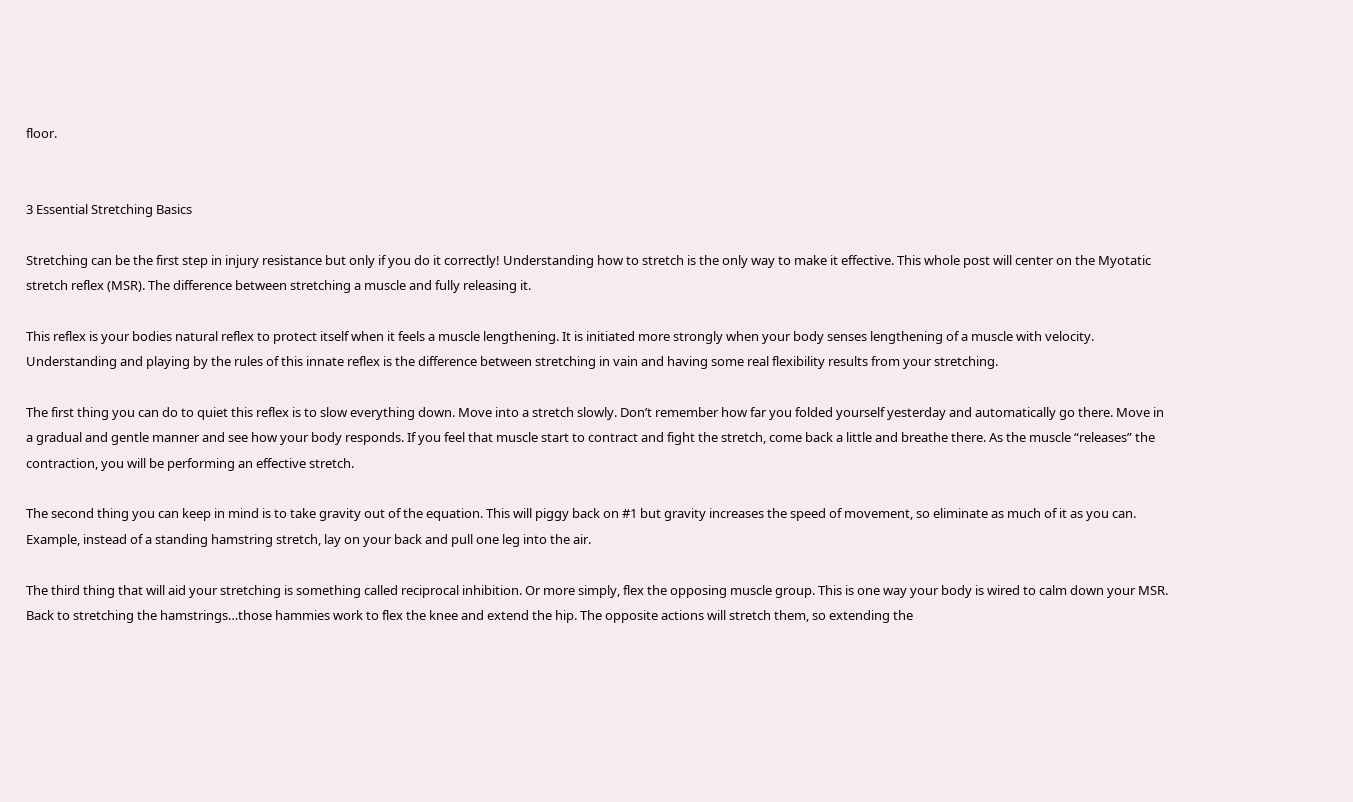floor.


3 Essential Stretching Basics

Stretching can be the first step in injury resistance but only if you do it correctly! Understanding how to stretch is the only way to make it effective. This whole post will center on the Myotatic stretch reflex (MSR). The difference between stretching a muscle and fully releasing it.

This reflex is your bodies natural reflex to protect itself when it feels a muscle lengthening. It is initiated more strongly when your body senses lengthening of a muscle with velocity. Understanding and playing by the rules of this innate reflex is the difference between stretching in vain and having some real flexibility results from your stretching.

The first thing you can do to quiet this reflex is to slow everything down. Move into a stretch slowly. Don’t remember how far you folded yourself yesterday and automatically go there. Move in a gradual and gentle manner and see how your body responds. If you feel that muscle start to contract and fight the stretch, come back a little and breathe there. As the muscle “releases” the contraction, you will be performing an effective stretch.

The second thing you can keep in mind is to take gravity out of the equation. This will piggy back on #1 but gravity increases the speed of movement, so eliminate as much of it as you can. Example, instead of a standing hamstring stretch, lay on your back and pull one leg into the air.

The third thing that will aid your stretching is something called reciprocal inhibition. Or more simply, flex the opposing muscle group. This is one way your body is wired to calm down your MSR. Back to stretching the hamstrings…those hammies work to flex the knee and extend the hip. The opposite actions will stretch them, so extending the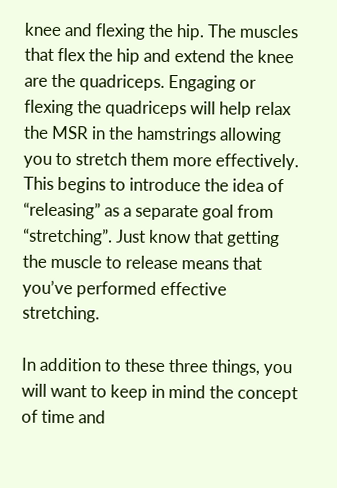knee and flexing the hip. The muscles that flex the hip and extend the knee are the quadriceps. Engaging or flexing the quadriceps will help relax the MSR in the hamstrings allowing you to stretch them more effectively. This begins to introduce the idea of “releasing” as a separate goal from “stretching”. Just know that getting the muscle to release means that you’ve performed effective stretching.

In addition to these three things, you will want to keep in mind the concept of time and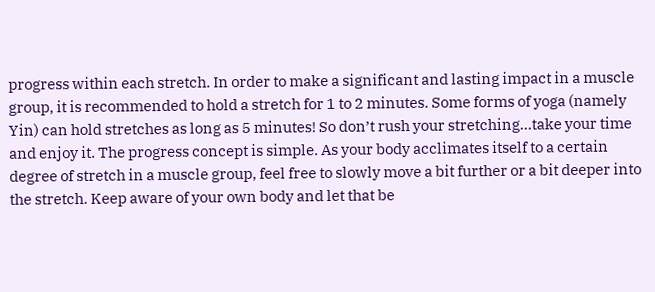progress within each stretch. In order to make a significant and lasting impact in a muscle group, it is recommended to hold a stretch for 1 to 2 minutes. Some forms of yoga (namely Yin) can hold stretches as long as 5 minutes! So don’t rush your stretching…take your time and enjoy it. The progress concept is simple. As your body acclimates itself to a certain degree of stretch in a muscle group, feel free to slowly move a bit further or a bit deeper into the stretch. Keep aware of your own body and let that be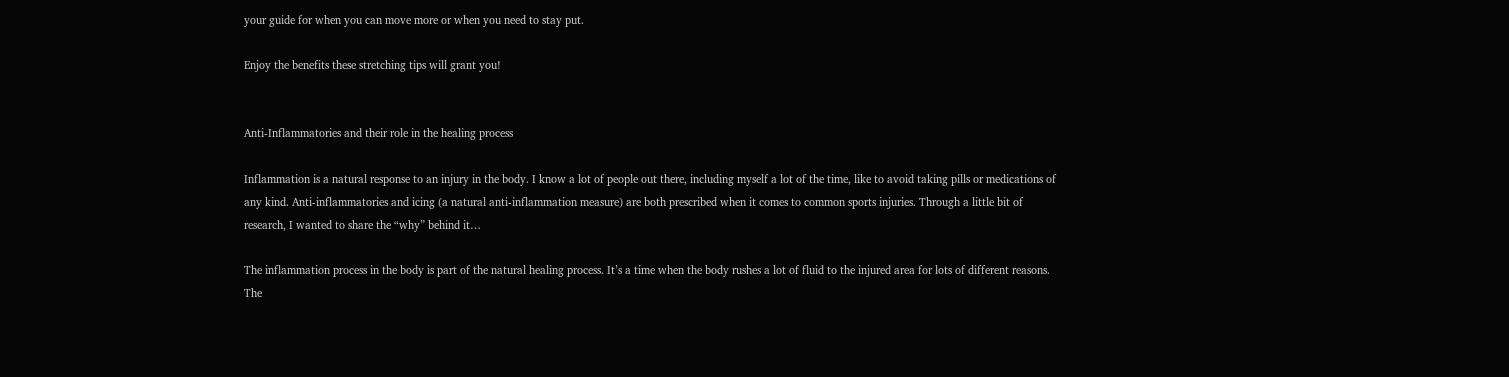your guide for when you can move more or when you need to stay put.

Enjoy the benefits these stretching tips will grant you!


Anti-Inflammatories and their role in the healing process

Inflammation is a natural response to an injury in the body. I know a lot of people out there, including myself a lot of the time, like to avoid taking pills or medications of any kind. Anti-inflammatories and icing (a natural anti-inflammation measure) are both prescribed when it comes to common sports injuries. Through a little bit of research, I wanted to share the “why” behind it…

The inflammation process in the body is part of the natural healing process. It’s a time when the body rushes a lot of fluid to the injured area for lots of different reasons. The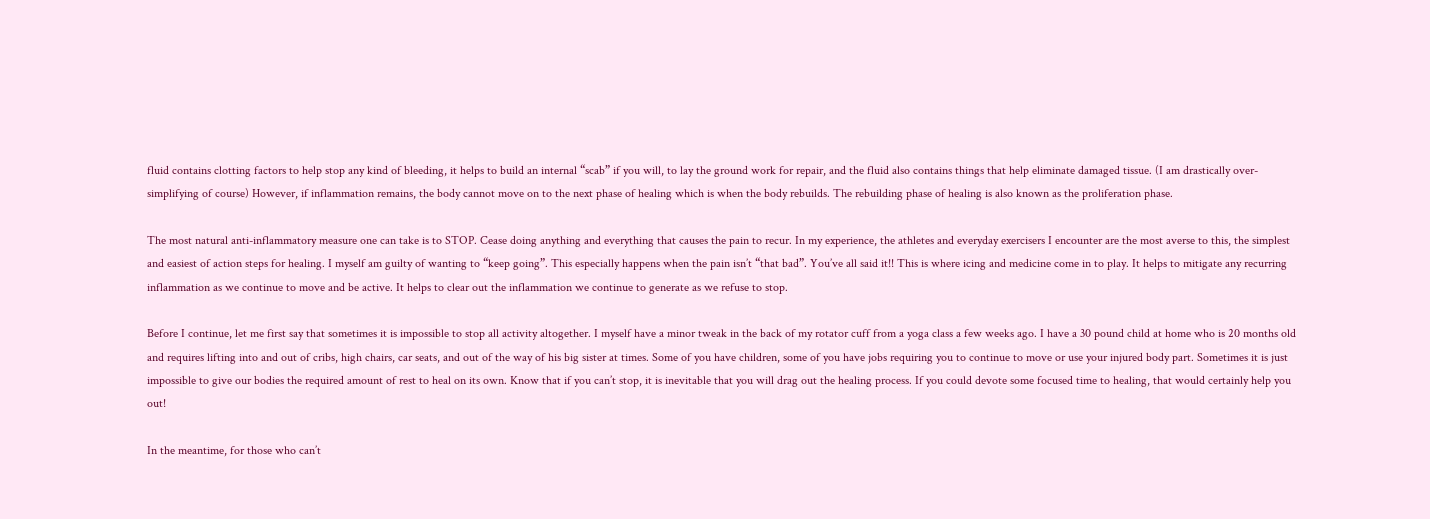fluid contains clotting factors to help stop any kind of bleeding, it helps to build an internal “scab” if you will, to lay the ground work for repair, and the fluid also contains things that help eliminate damaged tissue. (I am drastically over-simplifying of course) However, if inflammation remains, the body cannot move on to the next phase of healing which is when the body rebuilds. The rebuilding phase of healing is also known as the proliferation phase.

The most natural anti-inflammatory measure one can take is to STOP. Cease doing anything and everything that causes the pain to recur. In my experience, the athletes and everyday exercisers I encounter are the most averse to this, the simplest and easiest of action steps for healing. I myself am guilty of wanting to “keep going”. This especially happens when the pain isn’t “that bad”. You’ve all said it!! This is where icing and medicine come in to play. It helps to mitigate any recurring inflammation as we continue to move and be active. It helps to clear out the inflammation we continue to generate as we refuse to stop.

Before I continue, let me first say that sometimes it is impossible to stop all activity altogether. I myself have a minor tweak in the back of my rotator cuff from a yoga class a few weeks ago. I have a 30 pound child at home who is 20 months old and requires lifting into and out of cribs, high chairs, car seats, and out of the way of his big sister at times. Some of you have children, some of you have jobs requiring you to continue to move or use your injured body part. Sometimes it is just impossible to give our bodies the required amount of rest to heal on its own. Know that if you can’t stop, it is inevitable that you will drag out the healing process. If you could devote some focused time to healing, that would certainly help you out!

In the meantime, for those who can’t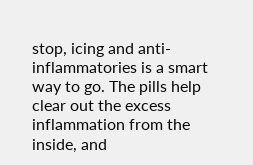stop, icing and anti-inflammatories is a smart way to go. The pills help clear out the excess inflammation from the inside, and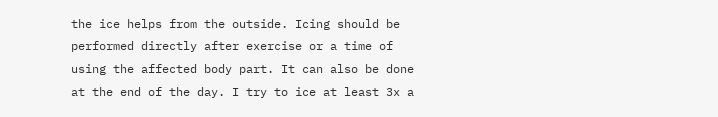the ice helps from the outside. Icing should be performed directly after exercise or a time of using the affected body part. It can also be done at the end of the day. I try to ice at least 3x a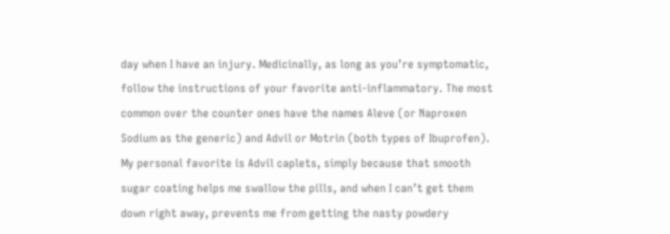day when I have an injury. Medicinally, as long as you’re symptomatic, follow the instructions of your favorite anti-inflammatory. The most common over the counter ones have the names Aleve (or Naproxen Sodium as the generic) and Advil or Motrin (both types of Ibuprofen). My personal favorite is Advil caplets, simply because that smooth sugar coating helps me swallow the pills, and when I can’t get them down right away, prevents me from getting the nasty powdery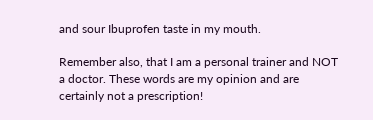and sour Ibuprofen taste in my mouth.

Remember also, that I am a personal trainer and NOT a doctor. These words are my opinion and are certainly not a prescription!